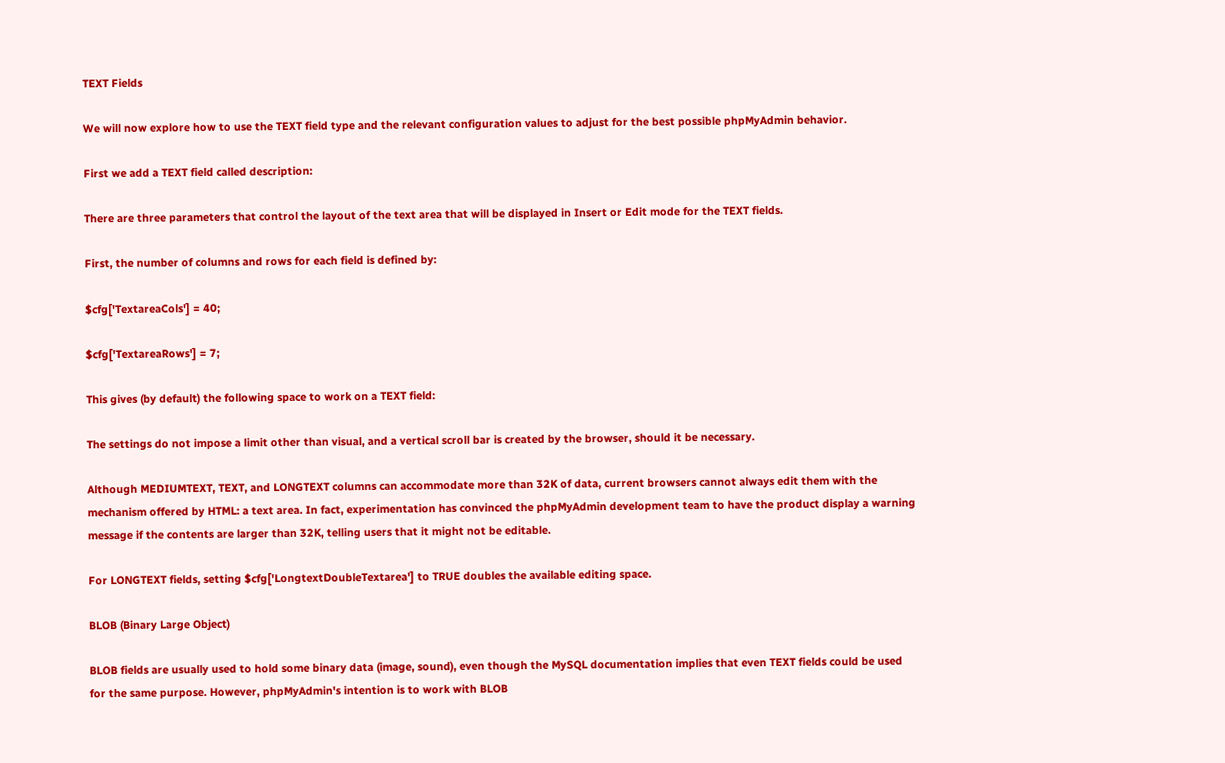TEXT Fields

We will now explore how to use the TEXT field type and the relevant configuration values to adjust for the best possible phpMyAdmin behavior.

First we add a TEXT field called description:

There are three parameters that control the layout of the text area that will be displayed in Insert or Edit mode for the TEXT fields.

First, the number of columns and rows for each field is defined by:

$cfg['TextareaCols'] = 40;

$cfg['TextareaRows'] = 7;

This gives (by default) the following space to work on a TEXT field:

The settings do not impose a limit other than visual, and a vertical scroll bar is created by the browser, should it be necessary.

Although MEDIUMTEXT, TEXT, and LONGTEXT columns can accommodate more than 32K of data, current browsers cannot always edit them with the mechanism offered by HTML: a text area. In fact, experimentation has convinced the phpMyAdmin development team to have the product display a warning message if the contents are larger than 32K, telling users that it might not be editable.

For LONGTEXT fields, setting $cfg['LongtextDoubleTextarea'] to TRUE doubles the available editing space.

BLOB (Binary Large Object)

BLOB fields are usually used to hold some binary data (image, sound), even though the MySQL documentation implies that even TEXT fields could be used for the same purpose. However, phpMyAdmin's intention is to work with BLOB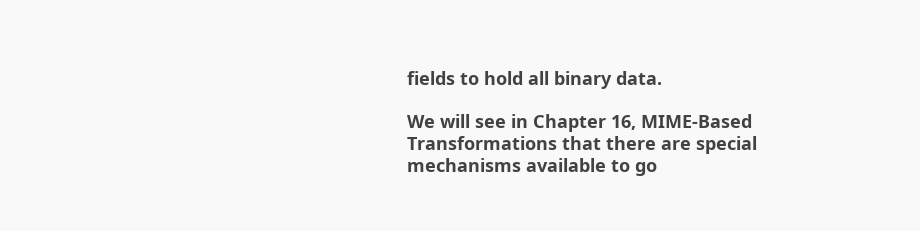fields to hold all binary data.

We will see in Chapter 16, MIME-Based Transformations that there are special mechanisms available to go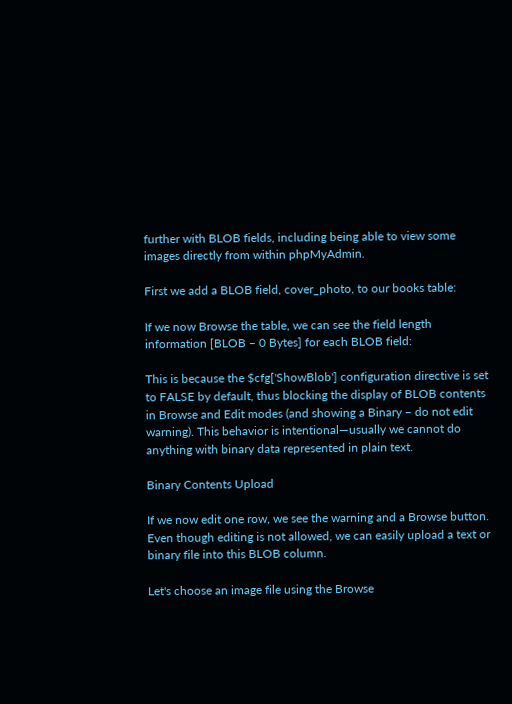further with BLOB fields, including being able to view some images directly from within phpMyAdmin.

First we add a BLOB field, cover_photo, to our books table:

If we now Browse the table, we can see the field length information [BLOB – 0 Bytes] for each BLOB field:

This is because the $cfg['ShowBlob'] configuration directive is set to FALSE by default, thus blocking the display of BLOB contents in Browse and Edit modes (and showing a Binary – do not edit warning). This behavior is intentional—usually we cannot do anything with binary data represented in plain text.

Binary Contents Upload

If we now edit one row, we see the warning and a Browse button. Even though editing is not allowed, we can easily upload a text or binary file into this BLOB column.

Let's choose an image file using the Browse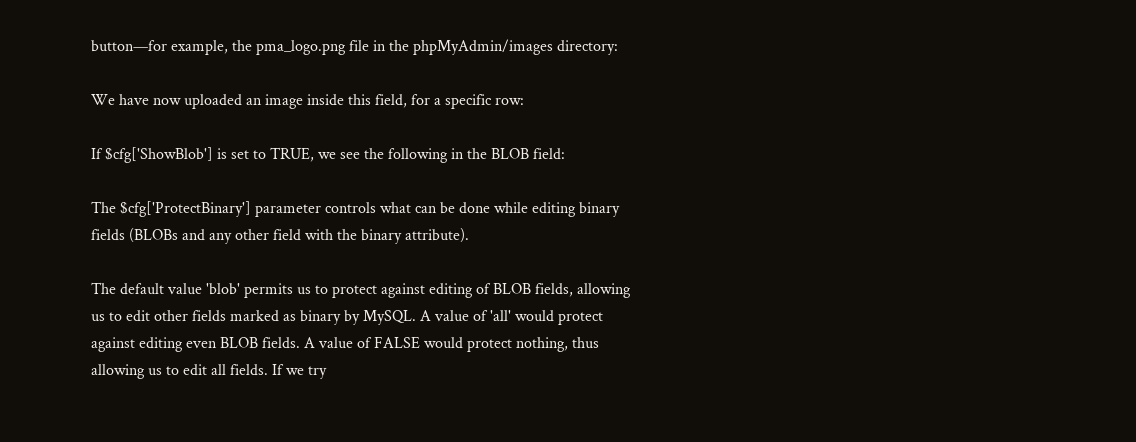button—for example, the pma_logo.png file in the phpMyAdmin/images directory:

We have now uploaded an image inside this field, for a specific row:

If $cfg['ShowBlob'] is set to TRUE, we see the following in the BLOB field:

The $cfg['ProtectBinary'] parameter controls what can be done while editing binary fields (BLOBs and any other field with the binary attribute).

The default value 'blob' permits us to protect against editing of BLOB fields, allowing us to edit other fields marked as binary by MySQL. A value of 'all' would protect against editing even BLOB fields. A value of FALSE would protect nothing, thus allowing us to edit all fields. If we try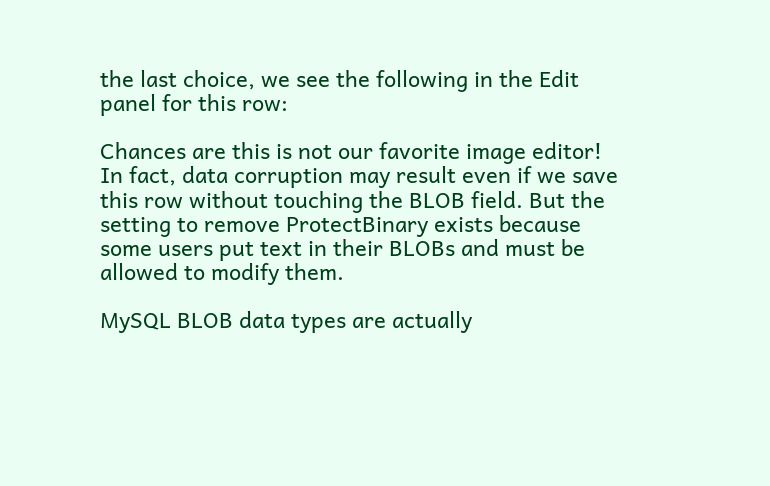the last choice, we see the following in the Edit panel for this row:

Chances are this is not our favorite image editor! In fact, data corruption may result even if we save this row without touching the BLOB field. But the setting to remove ProtectBinary exists because some users put text in their BLOBs and must be allowed to modify them.

MySQL BLOB data types are actually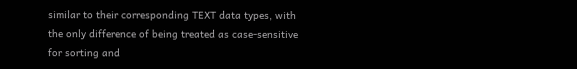similar to their corresponding TEXT data types, with the only difference of being treated as case-sensitive for sorting and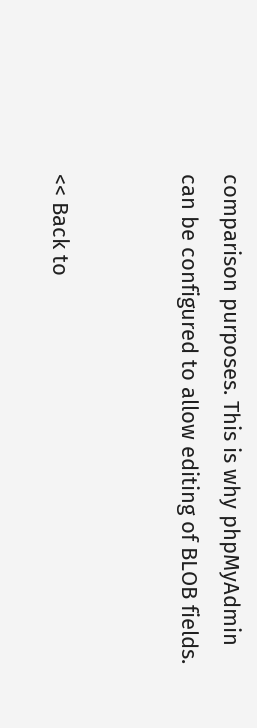comparison purposes. This is why phpMyAdmin can be configured to allow editing of BLOB fields.


<< Back to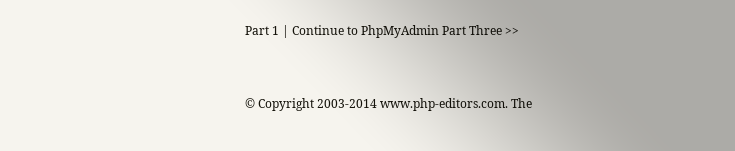Part 1 | Continue to PhpMyAdmin Part Three >>


© Copyright 2003-2014 www.php-editors.com. The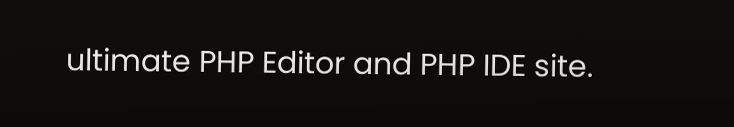ultimate PHP Editor and PHP IDE site.